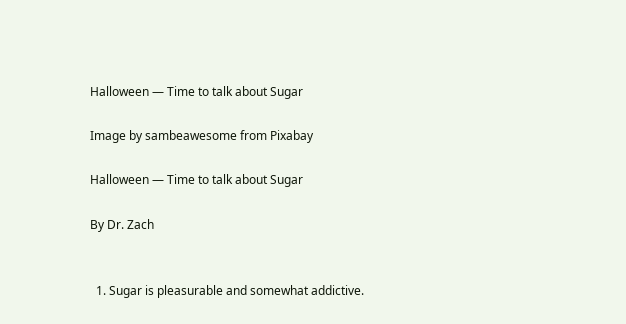Halloween — Time to talk about Sugar

Image by sambeawesome from Pixabay

Halloween — Time to talk about Sugar

By Dr. Zach


  1. Sugar is pleasurable and somewhat addictive.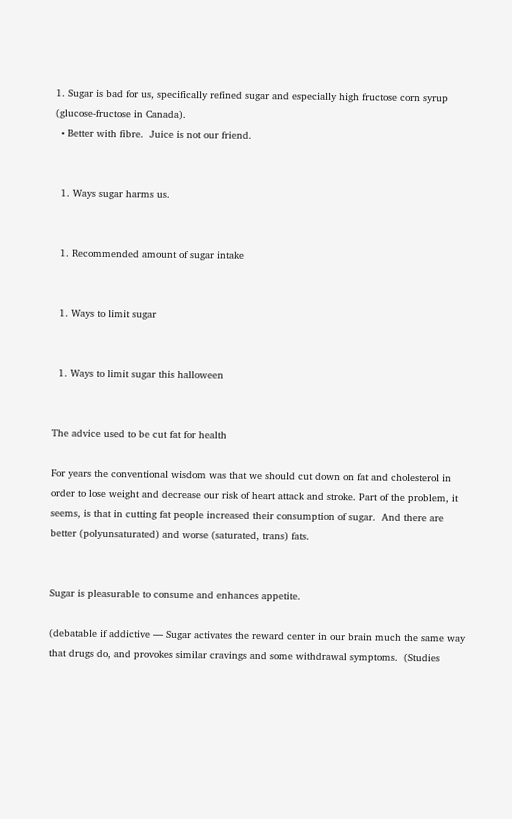1. Sugar is bad for us, specifically refined sugar and especially high fructose corn syrup (glucose-fructose in Canada).
  • Better with fibre.  Juice is not our friend.


  1. Ways sugar harms us.


  1. Recommended amount of sugar intake


  1. Ways to limit sugar


  1. Ways to limit sugar this halloween


The advice used to be cut fat for health

For years the conventional wisdom was that we should cut down on fat and cholesterol in order to lose weight and decrease our risk of heart attack and stroke. Part of the problem, it seems, is that in cutting fat people increased their consumption of sugar.  And there are better (polyunsaturated) and worse (saturated, trans) fats.


Sugar is pleasurable to consume and enhances appetite.

(debatable if addictive — Sugar activates the reward center in our brain much the same way that drugs do, and provokes similar cravings and some withdrawal symptoms.  (Studies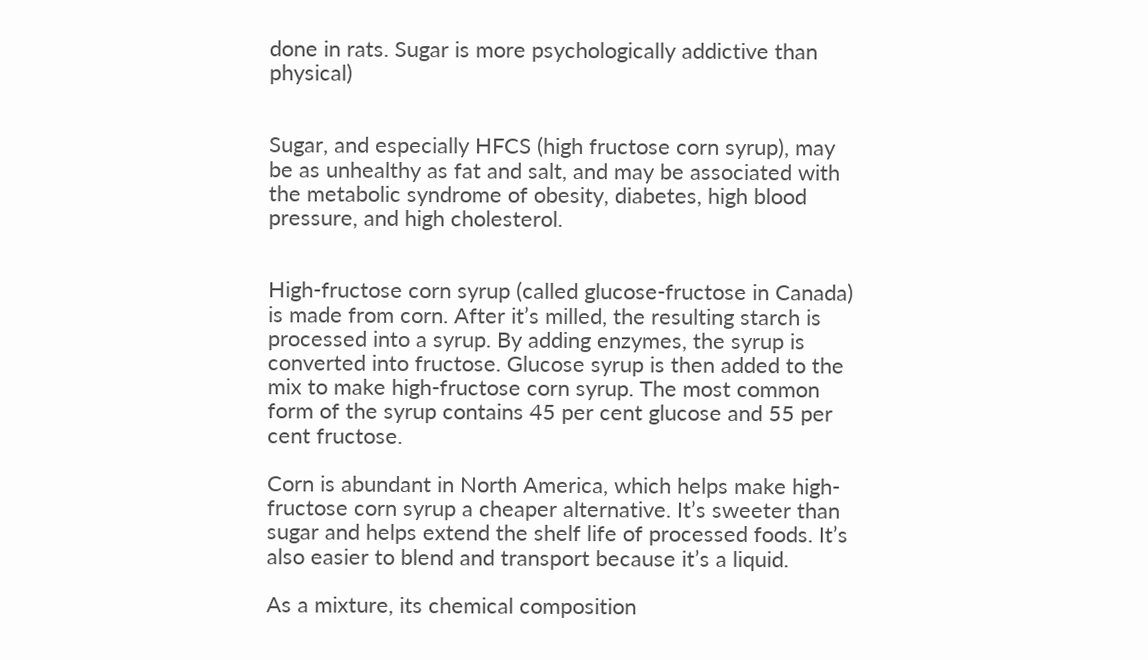done in rats. Sugar is more psychologically addictive than physical)


Sugar, and especially HFCS (high fructose corn syrup), may be as unhealthy as fat and salt, and may be associated with the metabolic syndrome of obesity, diabetes, high blood pressure, and high cholesterol.


High-fructose corn syrup (called glucose-fructose in Canada) is made from corn. After it’s milled, the resulting starch is processed into a syrup. By adding enzymes, the syrup is converted into fructose. Glucose syrup is then added to the mix to make high-fructose corn syrup. The most common form of the syrup contains 45 per cent glucose and 55 per cent fructose.

Corn is abundant in North America, which helps make high-fructose corn syrup a cheaper alternative. It’s sweeter than sugar and helps extend the shelf life of processed foods. It’s also easier to blend and transport because it’s a liquid.

As a mixture, its chemical composition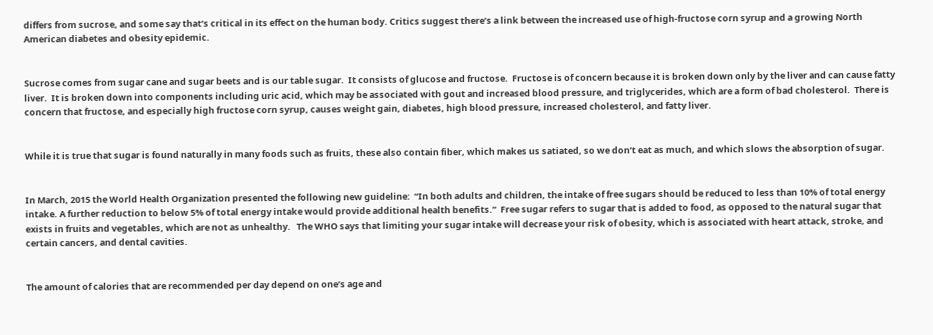differs from sucrose, and some say that’s critical in its effect on the human body. Critics suggest there’s a link between the increased use of high-fructose corn syrup and a growing North American diabetes and obesity epidemic.


Sucrose comes from sugar cane and sugar beets and is our table sugar.  It consists of glucose and fructose.  Fructose is of concern because it is broken down only by the liver and can cause fatty liver.  It is broken down into components including uric acid, which may be associated with gout and increased blood pressure, and triglycerides, which are a form of bad cholesterol.  There is concern that fructose, and especially high fructose corn syrup, causes weight gain, diabetes, high blood pressure, increased cholesterol, and fatty liver.


While it is true that sugar is found naturally in many foods such as fruits, these also contain fiber, which makes us satiated, so we don’t eat as much, and which slows the absorption of sugar.


In March, 2015 the World Health Organization presented the following new guideline:  “In both adults and children, the intake of free sugars should be reduced to less than 10% of total energy intake. A further reduction to below 5% of total energy intake would provide additional health benefits.”  Free sugar refers to sugar that is added to food, as opposed to the natural sugar that exists in fruits and vegetables, which are not as unhealthy.   The WHO says that limiting your sugar intake will decrease your risk of obesity, which is associated with heart attack, stroke, and certain cancers, and dental cavities.


The amount of calories that are recommended per day depend on one’s age and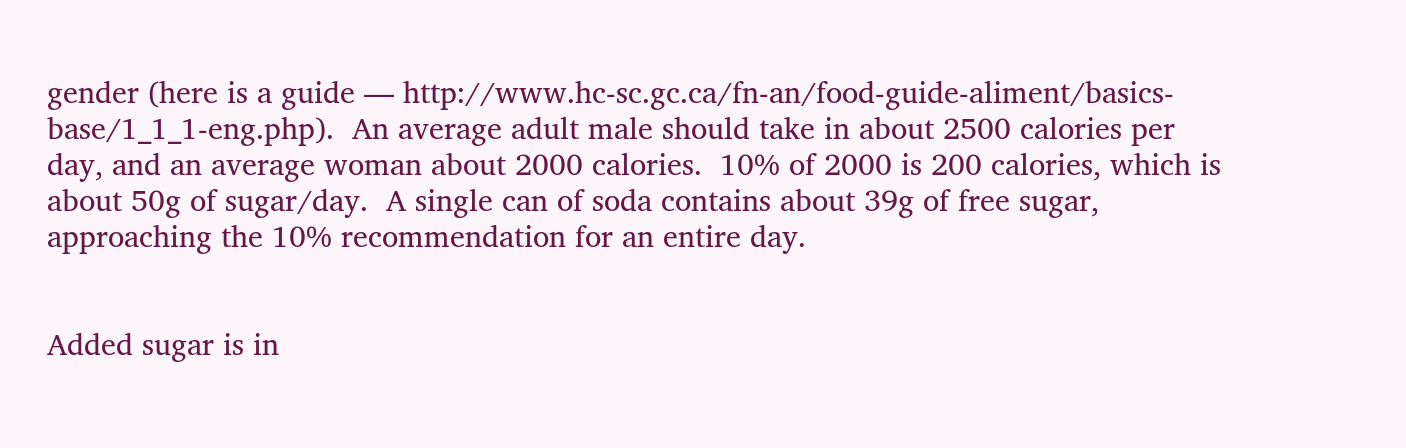gender (here is a guide — http://www.hc-sc.gc.ca/fn-an/food-guide-aliment/basics-base/1_1_1-eng.php).  An average adult male should take in about 2500 calories per day, and an average woman about 2000 calories.  10% of 2000 is 200 calories, which is about 50g of sugar/day.  A single can of soda contains about 39g of free sugar, approaching the 10% recommendation for an entire day.


Added sugar is in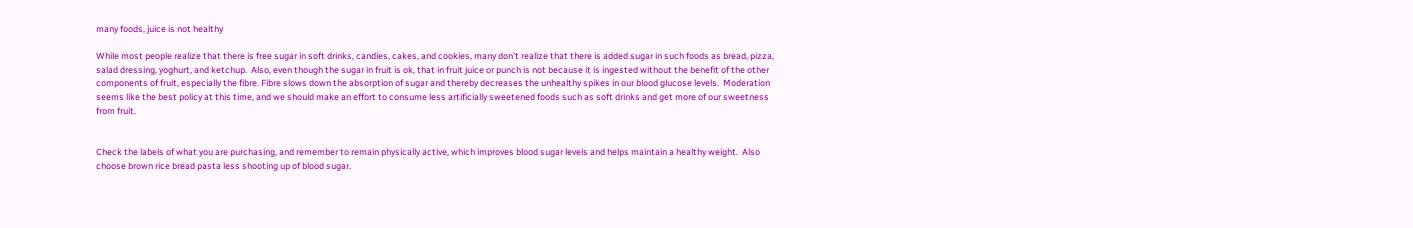many foods, juice is not healthy

While most people realize that there is free sugar in soft drinks, candies, cakes, and cookies, many don’t realize that there is added sugar in such foods as bread, pizza, salad dressing, yoghurt, and ketchup.  Also, even though the sugar in fruit is ok, that in fruit juice or punch is not because it is ingested without the benefit of the other components of fruit, especially the fibre. Fibre slows down the absorption of sugar and thereby decreases the unhealthy spikes in our blood glucose levels.  Moderation seems like the best policy at this time, and we should make an effort to consume less artificially sweetened foods such as soft drinks and get more of our sweetness from fruit.


Check the labels of what you are purchasing, and remember to remain physically active, which improves blood sugar levels and helps maintain a healthy weight.  Also choose brown rice bread pasta less shooting up of blood sugar.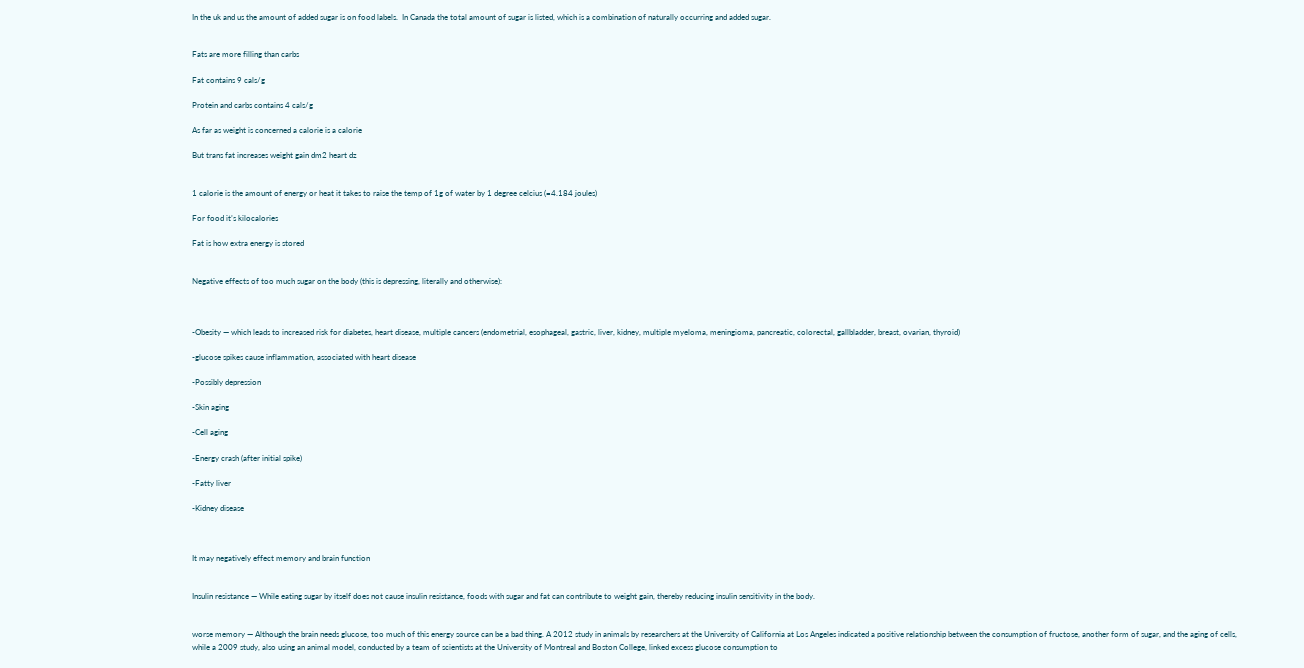In the uk and us the amount of added sugar is on food labels.  In Canada the total amount of sugar is listed, which is a combination of naturally occurring and added sugar.


Fats are more filling than carbs

Fat contains 9 cals/g

Protein and carbs contains 4 cals/g

As far as weight is concerned a calorie is a calorie

But trans fat increases weight gain dm2 heart dz


1 calorie is the amount of energy or heat it takes to raise the temp of 1g of water by 1 degree celcius (=4.184 joules)

For food it’s kilocalories

Fat is how extra energy is stored


Negative effects of too much sugar on the body (this is depressing, literally and otherwise):



-Obesity — which leads to increased risk for diabetes, heart disease, multiple cancers (endometrial, esophageal, gastric, liver, kidney, multiple myeloma, meningioma, pancreatic, colorectal, gallbladder, breast, ovarian, thyroid)

-glucose spikes cause inflammation, associated with heart disease

-Possibly depression

-Skin aging

-Cell aging

-Energy crash (after initial spike)

-Fatty liver

-Kidney disease



It may negatively effect memory and brain function


Insulin resistance — While eating sugar by itself does not cause insulin resistance, foods with sugar and fat can contribute to weight gain, thereby reducing insulin sensitivity in the body.


worse memory — Although the brain needs glucose, too much of this energy source can be a bad thing. A 2012 study in animals by researchers at the University of California at Los Angeles indicated a positive relationship between the consumption of fructose, another form of sugar, and the aging of cells, while a 2009 study, also using an animal model, conducted by a team of scientists at the University of Montreal and Boston College, linked excess glucose consumption to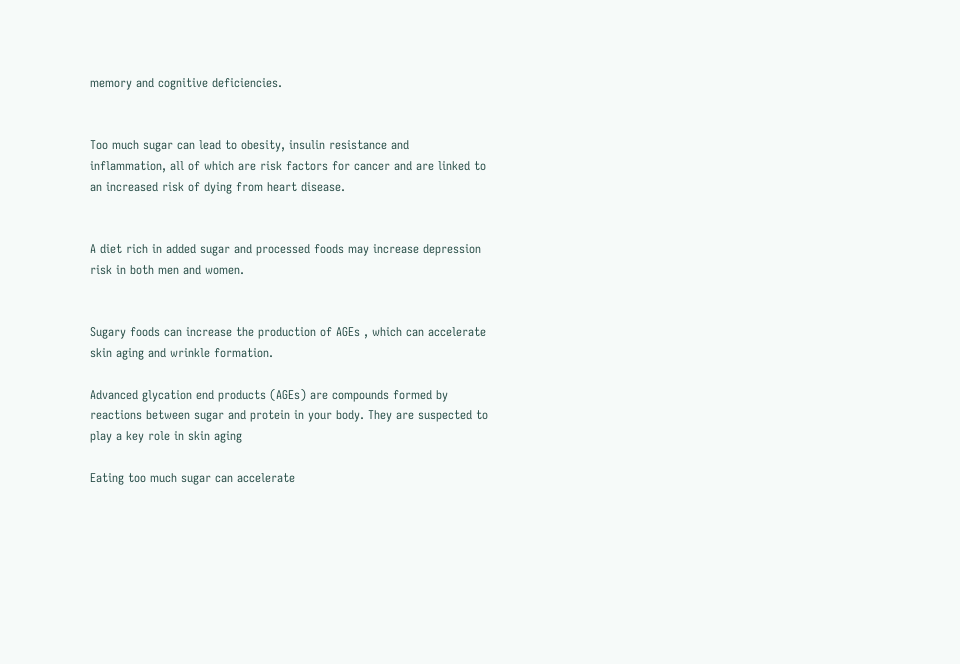memory and cognitive deficiencies.


Too much sugar can lead to obesity, insulin resistance and inflammation, all of which are risk factors for cancer and are linked to an increased risk of dying from heart disease.


A diet rich in added sugar and processed foods may increase depression risk in both men and women.


Sugary foods can increase the production of AGEs , which can accelerate skin aging and wrinkle formation.

Advanced glycation end products (AGEs) are compounds formed by reactions between sugar and protein in your body. They are suspected to play a key role in skin aging

Eating too much sugar can accelerate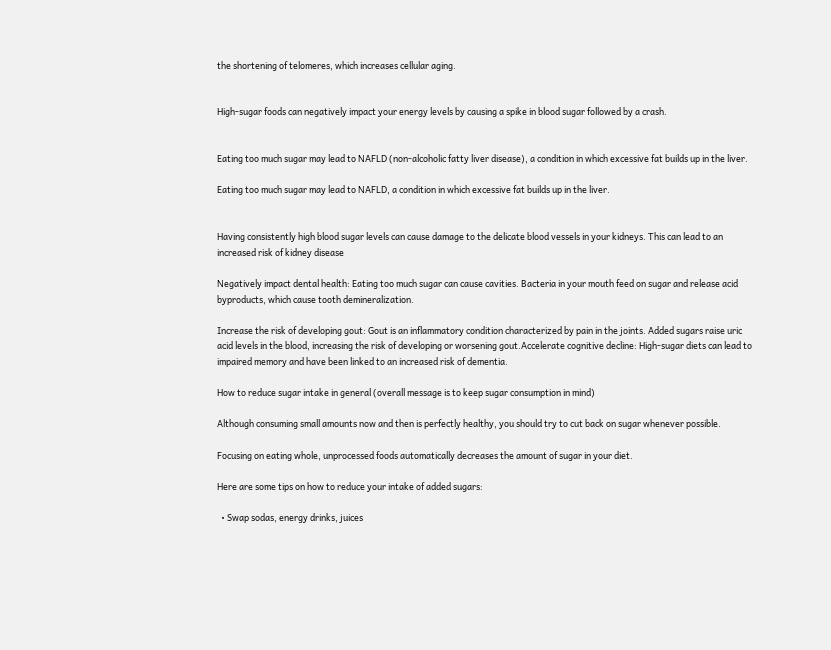the shortening of telomeres, which increases cellular aging.


High-sugar foods can negatively impact your energy levels by causing a spike in blood sugar followed by a crash.


Eating too much sugar may lead to NAFLD (non-alcoholic fatty liver disease), a condition in which excessive fat builds up in the liver.

Eating too much sugar may lead to NAFLD, a condition in which excessive fat builds up in the liver.


Having consistently high blood sugar levels can cause damage to the delicate blood vessels in your kidneys. This can lead to an increased risk of kidney disease

Negatively impact dental health: Eating too much sugar can cause cavities. Bacteria in your mouth feed on sugar and release acid byproducts, which cause tooth demineralization.

Increase the risk of developing gout: Gout is an inflammatory condition characterized by pain in the joints. Added sugars raise uric acid levels in the blood, increasing the risk of developing or worsening gout.Accelerate cognitive decline: High-sugar diets can lead to impaired memory and have been linked to an increased risk of dementia.

How to reduce sugar intake in general (overall message is to keep sugar consumption in mind)

Although consuming small amounts now and then is perfectly healthy, you should try to cut back on sugar whenever possible.

Focusing on eating whole, unprocessed foods automatically decreases the amount of sugar in your diet.

Here are some tips on how to reduce your intake of added sugars:

  • Swap sodas, energy drinks, juices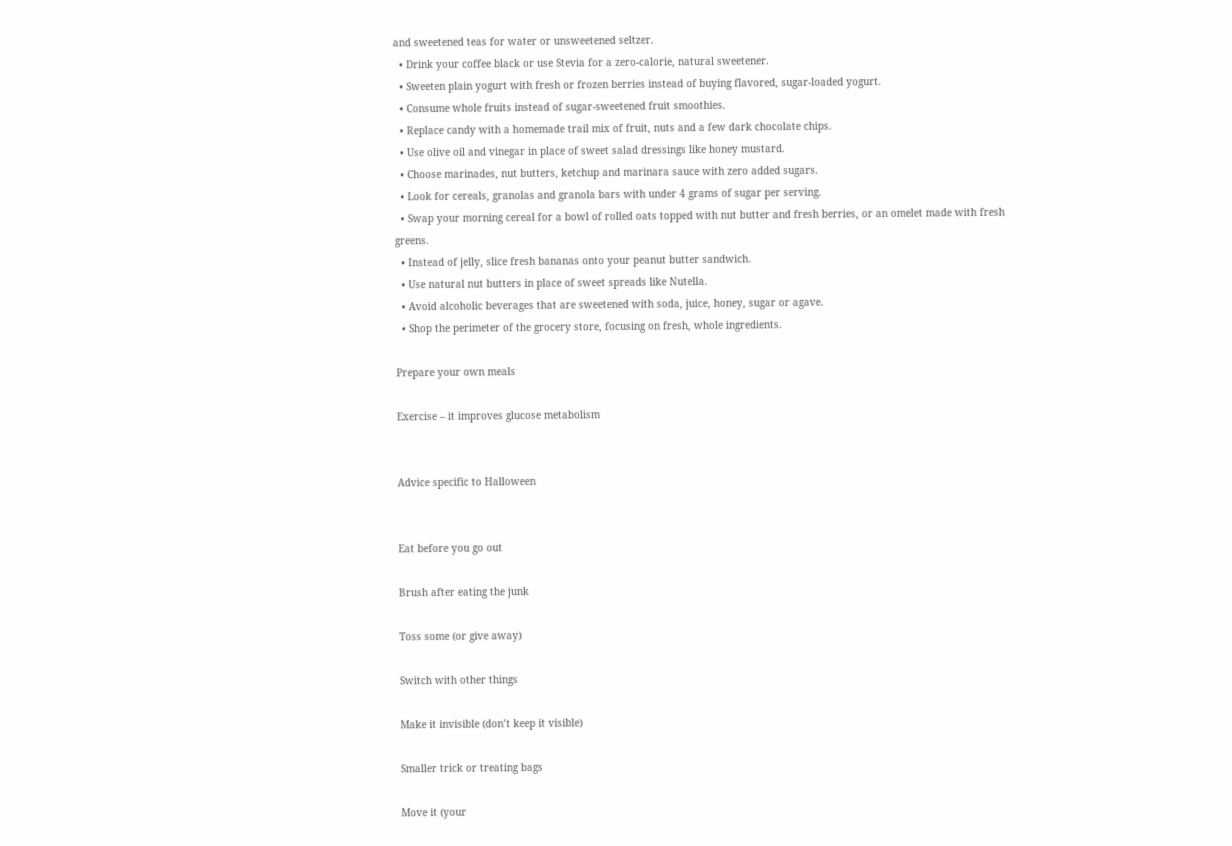and sweetened teas for water or unsweetened seltzer.
  • Drink your coffee black or use Stevia for a zero-calorie, natural sweetener.
  • Sweeten plain yogurt with fresh or frozen berries instead of buying flavored, sugar-loaded yogurt.
  • Consume whole fruits instead of sugar-sweetened fruit smoothies.
  • Replace candy with a homemade trail mix of fruit, nuts and a few dark chocolate chips.
  • Use olive oil and vinegar in place of sweet salad dressings like honey mustard.
  • Choose marinades, nut butters, ketchup and marinara sauce with zero added sugars.
  • Look for cereals, granolas and granola bars with under 4 grams of sugar per serving.
  • Swap your morning cereal for a bowl of rolled oats topped with nut butter and fresh berries, or an omelet made with fresh greens.
  • Instead of jelly, slice fresh bananas onto your peanut butter sandwich.
  • Use natural nut butters in place of sweet spreads like Nutella.
  • Avoid alcoholic beverages that are sweetened with soda, juice, honey, sugar or agave.
  • Shop the perimeter of the grocery store, focusing on fresh, whole ingredients.

Prepare your own meals

Exercise – it improves glucose metabolism


Advice specific to Halloween


Eat before you go out

Brush after eating the junk

Toss some (or give away)

Switch with other things

Make it invisible (don’t keep it visible)

Smaller trick or treating bags

Move it (your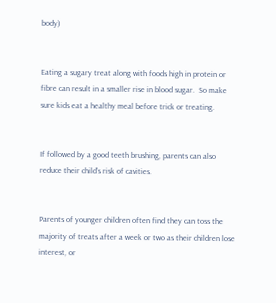body)


Eating a sugary treat along with foods high in protein or fibre can result in a smaller rise in blood sugar.  So make sure kids eat a healthy meal before trick or treating.


If followed by a good teeth brushing, parents can also reduce their child’s risk of cavities.


Parents of younger children often find they can toss the majority of treats after a week or two as their children lose interest, or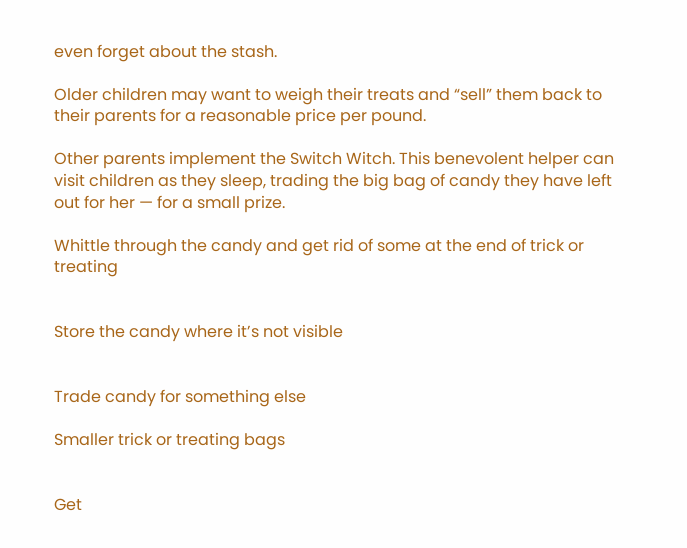even forget about the stash.

Older children may want to weigh their treats and “sell” them back to their parents for a reasonable price per pound.

Other parents implement the Switch Witch. This benevolent helper can visit children as they sleep, trading the big bag of candy they have left out for her — for a small prize.

Whittle through the candy and get rid of some at the end of trick or treating


Store the candy where it’s not visible


Trade candy for something else

Smaller trick or treating bags


Get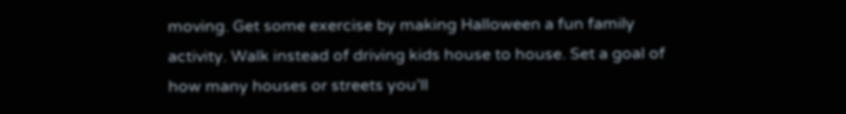moving. Get some exercise by making Halloween a fun family activity. Walk instead of driving kids house to house. Set a goal of how many houses or streets you’ll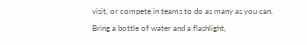visit, or compete in teams to do as many as you can. Bring a bottle of water and a flashlight,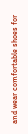and wear comfortable shoes for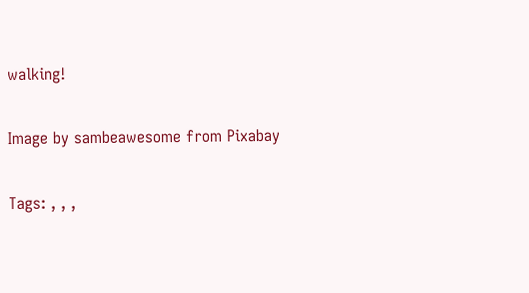walking!

Image by sambeawesome from Pixabay

Tags: , , ,